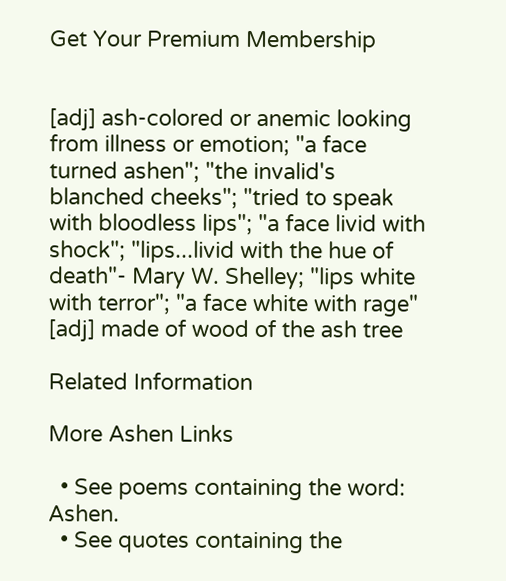Get Your Premium Membership


[adj] ash-colored or anemic looking from illness or emotion; "a face turned ashen"; "the invalid's blanched cheeks"; "tried to speak with bloodless lips"; "a face livid with shock"; "lips...livid with the hue of death"- Mary W. Shelley; "lips white with terror"; "a face white with rage"
[adj] made of wood of the ash tree

Related Information

More Ashen Links

  • See poems containing the word: Ashen.
  • See quotes containing the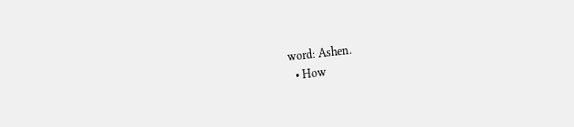word: Ashen.
  • How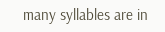many syllables are in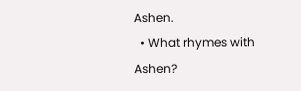Ashen.
  • What rhymes with Ashen?